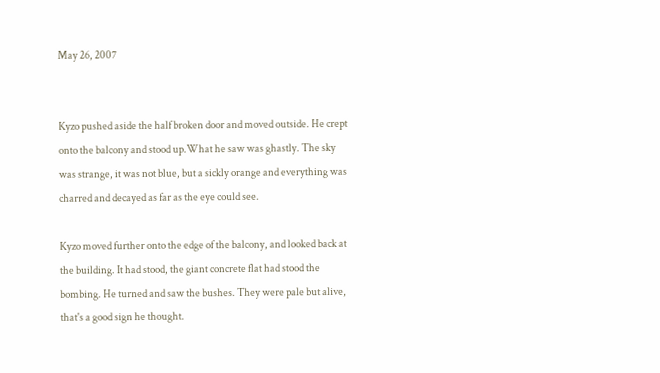May 26, 2007


Kyzo pushed aside the half broken door and moved outside. He crept onto the balcony and stood up.What he saw was ghastly. The sky was strange, it was not blue, but a sickly orange and everything was charred and decayed as far as the eye could see.

Kyzo moved further onto the edge of the balcony, and looked back at the building. It had stood, the giant concrete flat had stood the bombing. He turned and saw the bushes. They were pale but alive, that's a good sign he thought.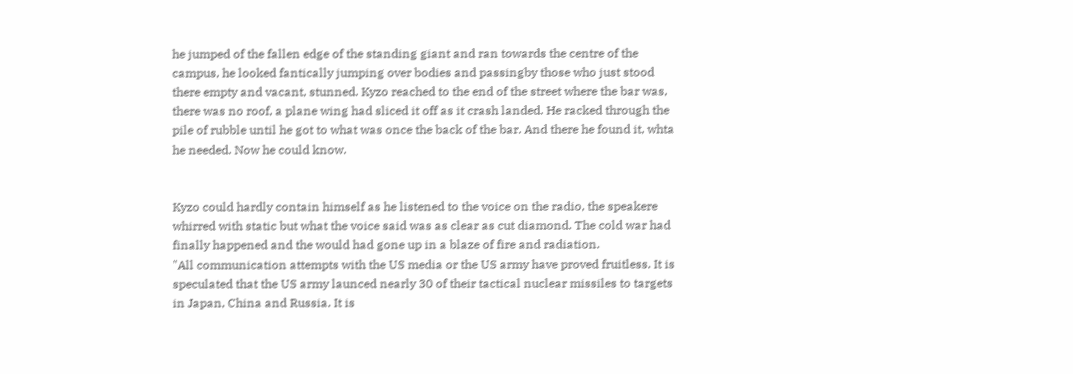he jumped of the fallen edge of the standing giant and ran towards the centre of the campus, he looked fantically jumping over bodies and passingby those who just stood there empty and vacant, stunned. Kyzo reached to the end of the street where the bar was, there was no roof, a plane wing had sliced it off as it crash landed. He racked through the pile of rubble until he got to what was once the back of the bar. And there he found it, whta he needed. Now he could know.


Kyzo could hardly contain himself as he listened to the voice on the radio, the speakere whirred with static but what the voice said was as clear as cut diamond. The cold war had finally happened and the would had gone up in a blaze of fire and radiation.
"All communication attempts with the US media or the US army have proved fruitless. It is speculated that the US army launced nearly 30 of their tactical nuclear missiles to targets in Japan, China and Russia. It is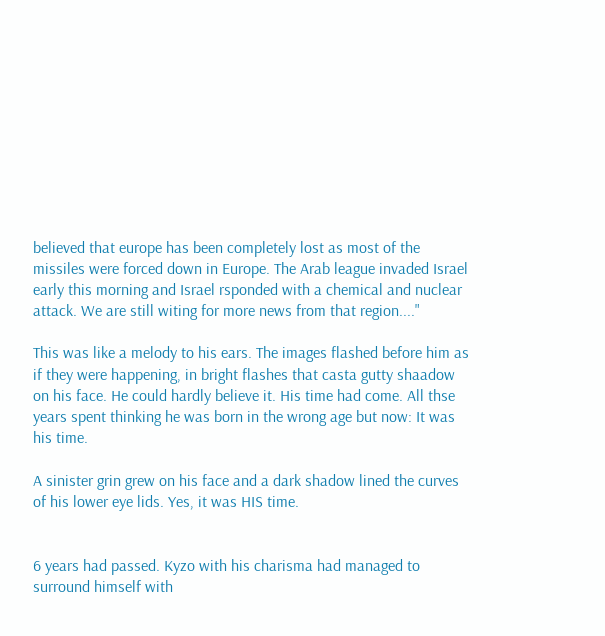believed that europe has been completely lost as most of the missiles were forced down in Europe. The Arab league invaded Israel early this morning and Israel rsponded with a chemical and nuclear attack. We are still witing for more news from that region...."

This was like a melody to his ears. The images flashed before him as if they were happening, in bright flashes that casta gutty shaadow on his face. He could hardly believe it. His time had come. All thse years spent thinking he was born in the wrong age but now: It was his time.

A sinister grin grew on his face and a dark shadow lined the curves of his lower eye lids. Yes, it was HIS time.


6 years had passed. Kyzo with his charisma had managed to surround himself with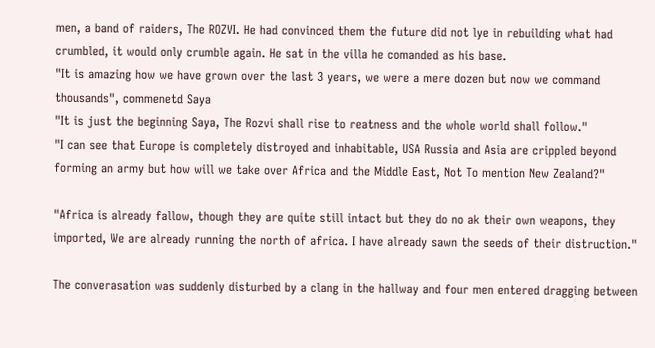men, a band of raiders, The ROZVI. He had convinced them the future did not lye in rebuilding what had crumbled, it would only crumble again. He sat in the villa he comanded as his base.
"It is amazing how we have grown over the last 3 years, we were a mere dozen but now we command thousands", commenetd Saya
"It is just the beginning Saya, The Rozvi shall rise to reatness and the whole world shall follow."
"I can see that Europe is completely distroyed and inhabitable, USA Russia and Asia are crippled beyond forming an army but how will we take over Africa and the Middle East, Not To mention New Zealand?"

"Africa is already fallow, though they are quite still intact but they do no ak their own weapons, they imported, We are already running the north of africa. I have already sawn the seeds of their distruction."

The converasation was suddenly disturbed by a clang in the hallway and four men entered dragging between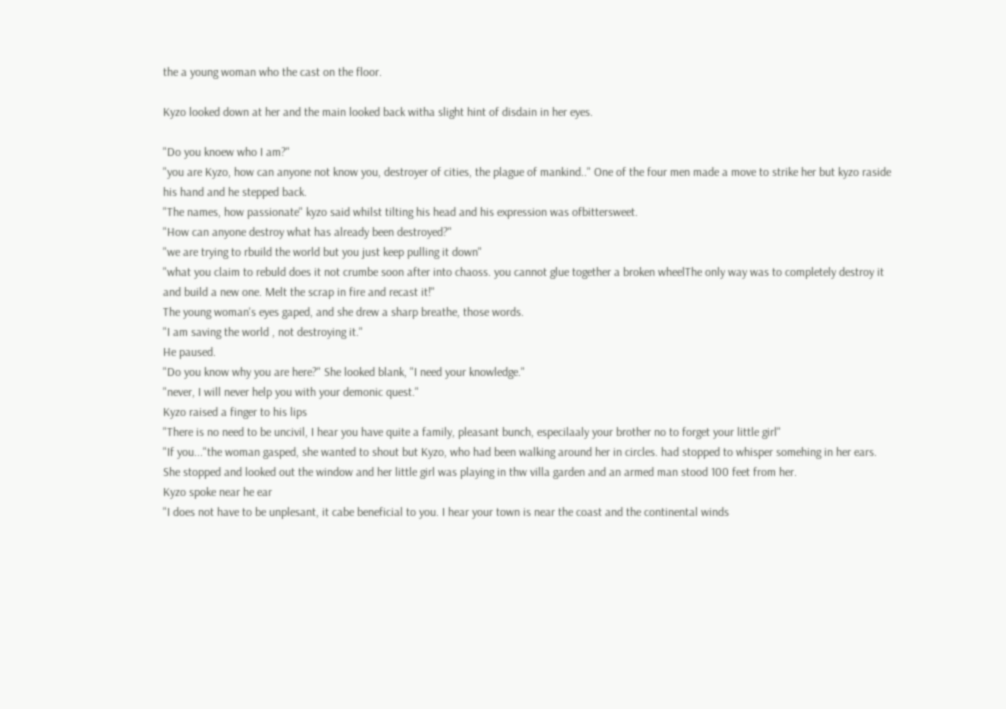the a young woman who the cast on the floor.

Kyzo looked down at her and the main looked back witha slight hint of disdain in her eyes.

"Do you knoew who I am?"
"you are Kyzo, how can anyone not know you, destroyer of cities, the plague of mankind.." One of the four men made a move to strike her but kyzo raside his hand and he stepped back.
"The names, how passionate" kyzo said whilst tilting his head and his expression was ofbittersweet.
"How can anyone destroy what has already been destroyed?"
"we are trying to rbuild the world but you just keep pulling it down"
"what you claim to rebuld does it not crumbe soon after into chaoss. you cannot glue together a broken wheelThe only way was to completely destroy it and build a new one. Melt the scrap in fire and recast it!"
The young woman's eyes gaped, and she drew a sharp breathe, those words.
"I am saving the world , not destroying it."
He paused.
"Do you know why you are here?" She looked blank, "I need your knowledge."
"never, I will never help you with your demonic quest."
Kyzo raised a finger to his lips
"There is no need to be uncivil, I hear you have quite a family, pleasant bunch, especilaaly your brother no to forget your little girl"
"If you..."the woman gasped, she wanted to shout but Kyzo, who had been walking around her in circles. had stopped to whisper somehing in her ears. She stopped and looked out the window and her little girl was playing in thw villa garden and an armed man stood 100 feet from her.
Kyzo spoke near he ear
"I does not have to be unplesant, it cabe beneficial to you. I hear your town is near the coast and the continental winds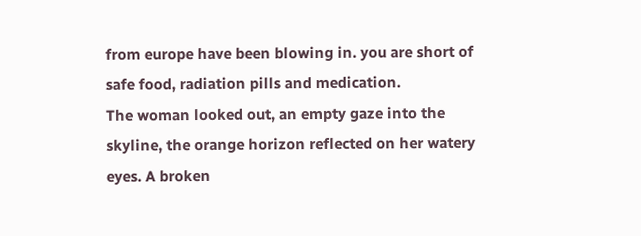from europe have been blowing in. you are short of safe food, radiation pills and medication.
The woman looked out, an empty gaze into the skyline, the orange horizon reflected on her watery eyes. A broken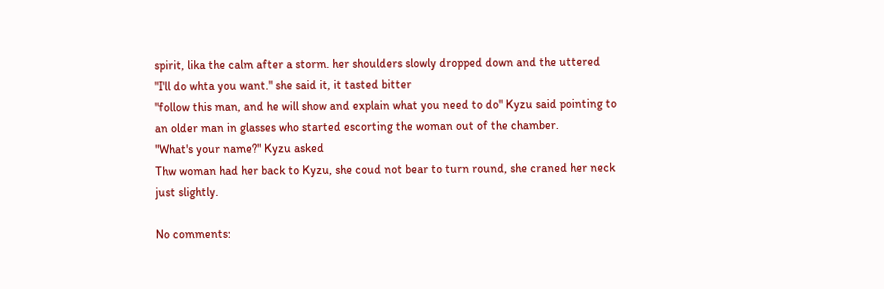spirit, lika the calm after a storm. her shoulders slowly dropped down and the uttered
"I'll do whta you want." she said it, it tasted bitter
"follow this man, and he will show and explain what you need to do" Kyzu said pointing to an older man in glasses who started escorting the woman out of the chamber.
"What's your name?" Kyzu asked
Thw woman had her back to Kyzu, she coud not bear to turn round, she craned her neck just slightly.

No comments: